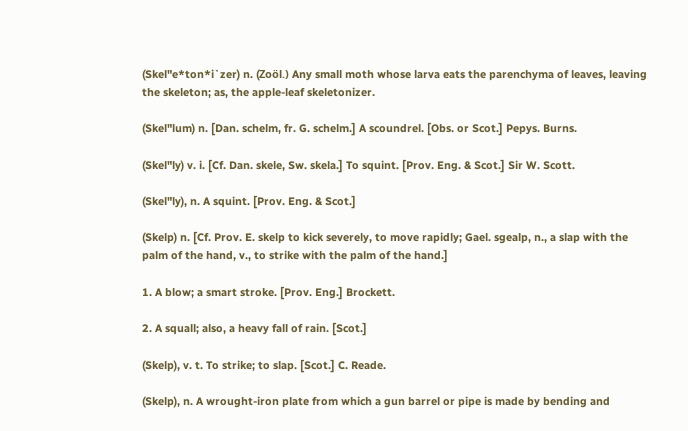(Skel"e*ton*i`zer) n. (Zoöl.) Any small moth whose larva eats the parenchyma of leaves, leaving the skeleton; as, the apple-leaf skeletonizer.

(Skel"lum) n. [Dan. schelm, fr. G. schelm.] A scoundrel. [Obs. or Scot.] Pepys. Burns.

(Skel"ly) v. i. [Cf. Dan. skele, Sw. skela.] To squint. [Prov. Eng. & Scot.] Sir W. Scott.

(Skel"ly), n. A squint. [Prov. Eng. & Scot.]

(Skelp) n. [Cf. Prov. E. skelp to kick severely, to move rapidly; Gael. sgealp, n., a slap with the palm of the hand, v., to strike with the palm of the hand.]

1. A blow; a smart stroke. [Prov. Eng.] Brockett.

2. A squall; also, a heavy fall of rain. [Scot.]

(Skelp), v. t. To strike; to slap. [Scot.] C. Reade.

(Skelp), n. A wrought-iron plate from which a gun barrel or pipe is made by bending and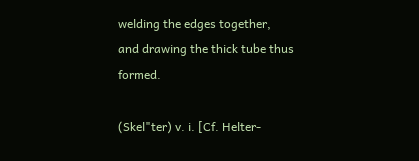welding the edges together, and drawing the thick tube thus formed.

(Skel"ter) v. i. [Cf. Helter-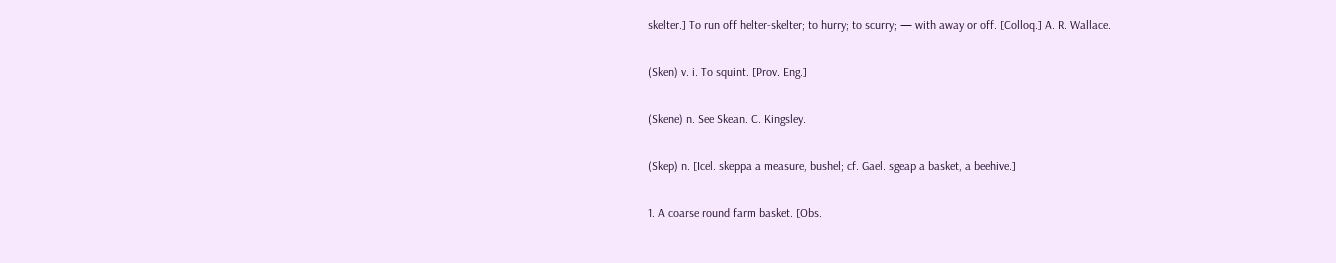skelter.] To run off helter-skelter; to hurry; to scurry; — with away or off. [Colloq.] A. R. Wallace.

(Sken) v. i. To squint. [Prov. Eng.]

(Skene) n. See Skean. C. Kingsley.

(Skep) n. [Icel. skeppa a measure, bushel; cf. Gael. sgeap a basket, a beehive.]

1. A coarse round farm basket. [Obs.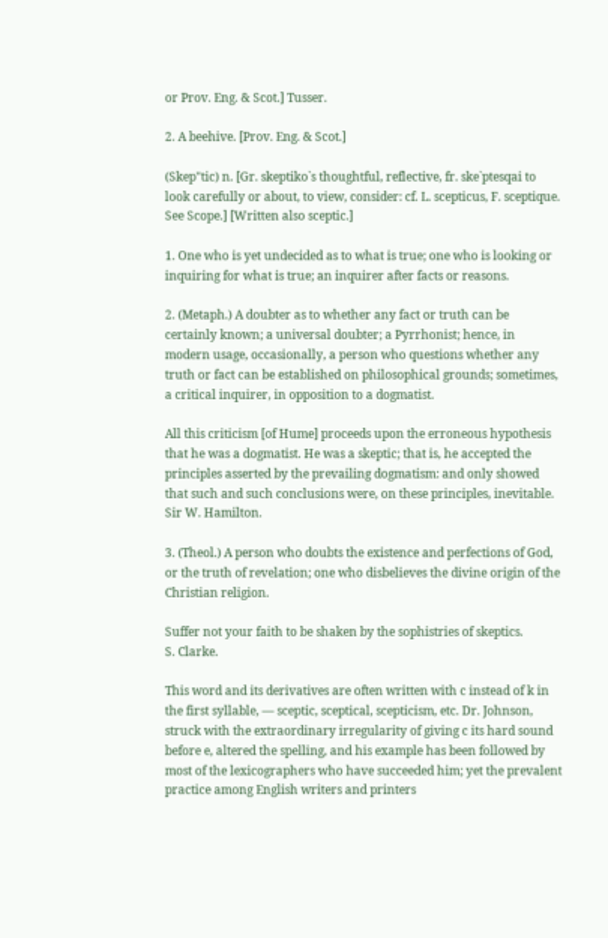or Prov. Eng. & Scot.] Tusser.

2. A beehive. [Prov. Eng. & Scot.]

(Skep"tic) n. [Gr. skeptiko`s thoughtful, reflective, fr. ske`ptesqai to look carefully or about, to view, consider: cf. L. scepticus, F. sceptique. See Scope.] [Written also sceptic.]

1. One who is yet undecided as to what is true; one who is looking or inquiring for what is true; an inquirer after facts or reasons.

2. (Metaph.) A doubter as to whether any fact or truth can be certainly known; a universal doubter; a Pyrrhonist; hence, in modern usage, occasionally, a person who questions whether any truth or fact can be established on philosophical grounds; sometimes, a critical inquirer, in opposition to a dogmatist.

All this criticism [of Hume] proceeds upon the erroneous hypothesis that he was a dogmatist. He was a skeptic; that is, he accepted the principles asserted by the prevailing dogmatism: and only showed that such and such conclusions were, on these principles, inevitable.
Sir W. Hamilton.

3. (Theol.) A person who doubts the existence and perfections of God, or the truth of revelation; one who disbelieves the divine origin of the Christian religion.

Suffer not your faith to be shaken by the sophistries of skeptics.
S. Clarke.

This word and its derivatives are often written with c instead of k in the first syllable, — sceptic, sceptical, scepticism, etc. Dr. Johnson, struck with the extraordinary irregularity of giving c its hard sound before e, altered the spelling, and his example has been followed by most of the lexicographers who have succeeded him; yet the prevalent practice among English writers and printers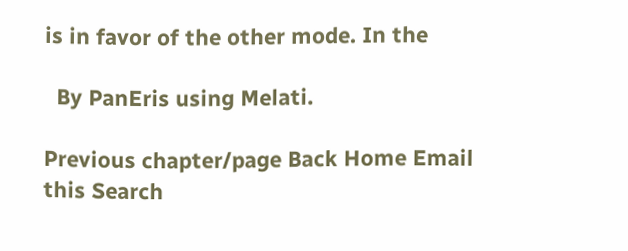is in favor of the other mode. In the

  By PanEris using Melati.

Previous chapter/page Back Home Email this Search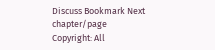Discuss Bookmark Next chapter/page
Copyright: All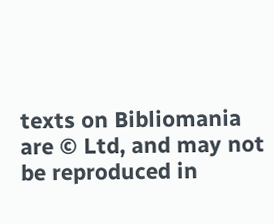texts on Bibliomania are © Ltd, and may not be reproduced in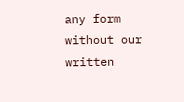any form without our written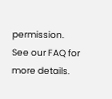permission.
See our FAQ for more details.